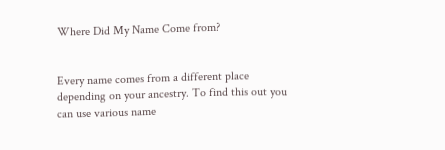Where Did My Name Come from?


Every name comes from a different place depending on your ancestry. To find this out you can use various name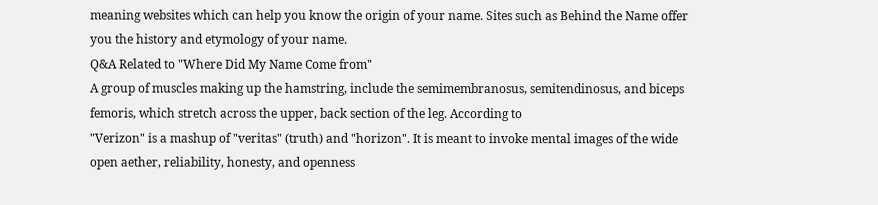meaning websites which can help you know the origin of your name. Sites such as Behind the Name offer you the history and etymology of your name.
Q&A Related to "Where Did My Name Come from"
A group of muscles making up the hamstring, include the semimembranosus, semitendinosus, and biceps femoris, which stretch across the upper, back section of the leg. According to
"Verizon" is a mashup of "veritas" (truth) and "horizon". It is meant to invoke mental images of the wide open aether, reliability, honesty, and openness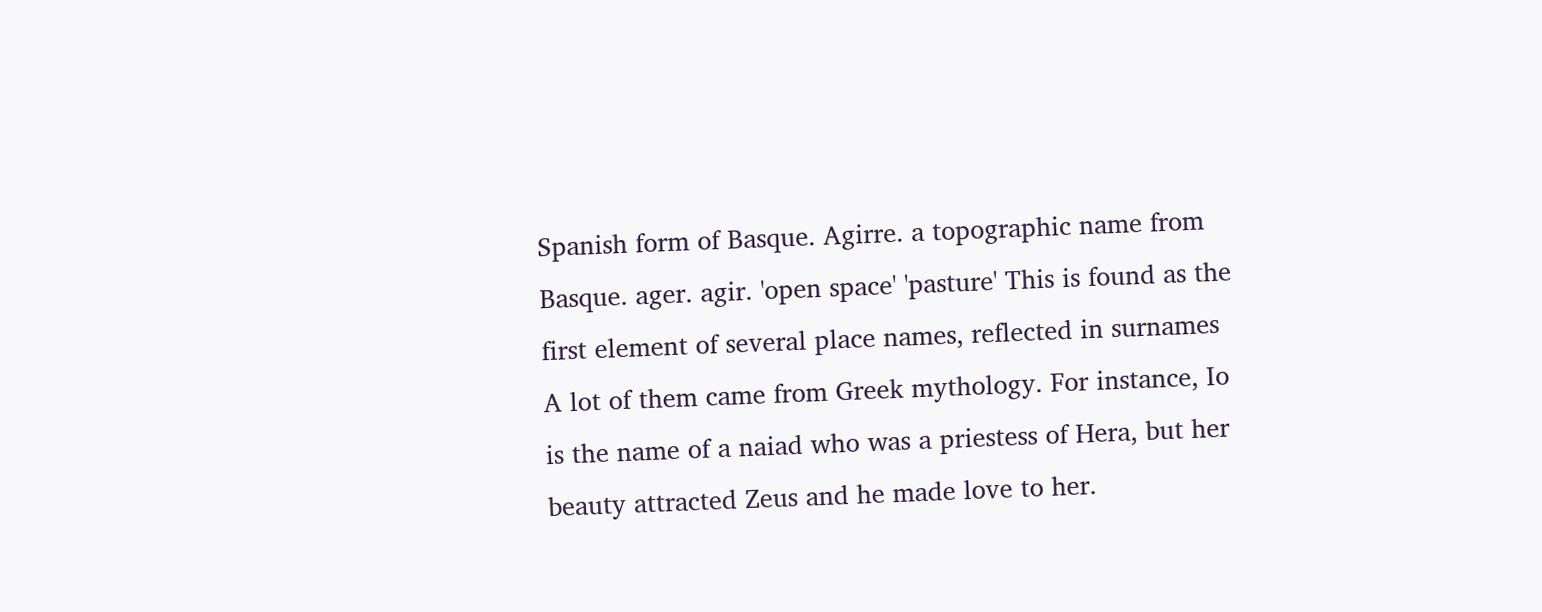Spanish form of Basque. Agirre. a topographic name from Basque. ager. agir. 'open space' 'pasture' This is found as the first element of several place names, reflected in surnames
A lot of them came from Greek mythology. For instance, Io is the name of a naiad who was a priestess of Hera, but her beauty attracted Zeus and he made love to her.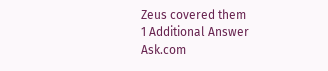Zeus covered them
1 Additional Answer
Ask.com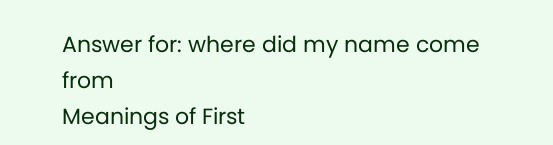Answer for: where did my name come from
Meanings of First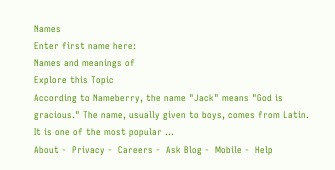Names
Enter first name here:
Names and meanings of
Explore this Topic
According to Nameberry, the name "Jack" means "God is gracious." The name, usually given to boys, comes from Latin. It is one of the most popular ...
About -  Privacy -  Careers -  Ask Blog -  Mobile -  Help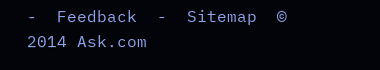-  Feedback  -  Sitemap  © 2014 Ask.com